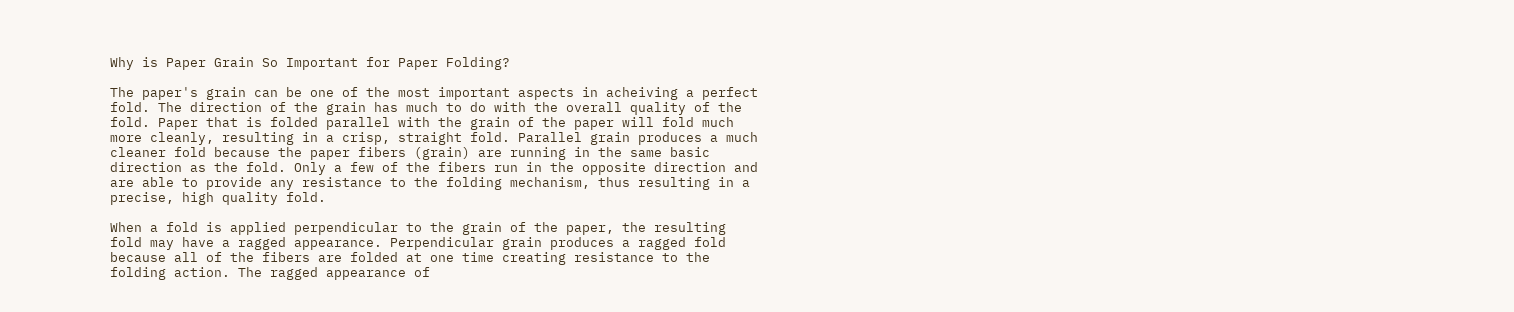Why is Paper Grain So Important for Paper Folding?

The paper's grain can be one of the most important aspects in acheiving a perfect fold. The direction of the grain has much to do with the overall quality of the fold. Paper that is folded parallel with the grain of the paper will fold much more cleanly, resulting in a crisp, straight fold. Parallel grain produces a much cleaner fold because the paper fibers (grain) are running in the same basic direction as the fold. Only a few of the fibers run in the opposite direction and are able to provide any resistance to the folding mechanism, thus resulting in a precise, high quality fold.

When a fold is applied perpendicular to the grain of the paper, the resulting fold may have a ragged appearance. Perpendicular grain produces a ragged fold because all of the fibers are folded at one time creating resistance to the folding action. The ragged appearance of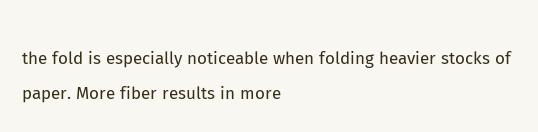the fold is especially noticeable when folding heavier stocks of paper. More fiber results in more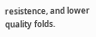resistence, and lower quality folds.